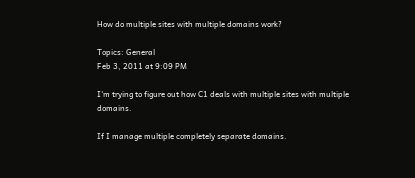How do multiple sites with multiple domains work?

Topics: General
Feb 3, 2011 at 9:09 PM

I'm trying to figure out how C1 deals with multiple sites with multiple domains.

If I manage multiple completely separate domains.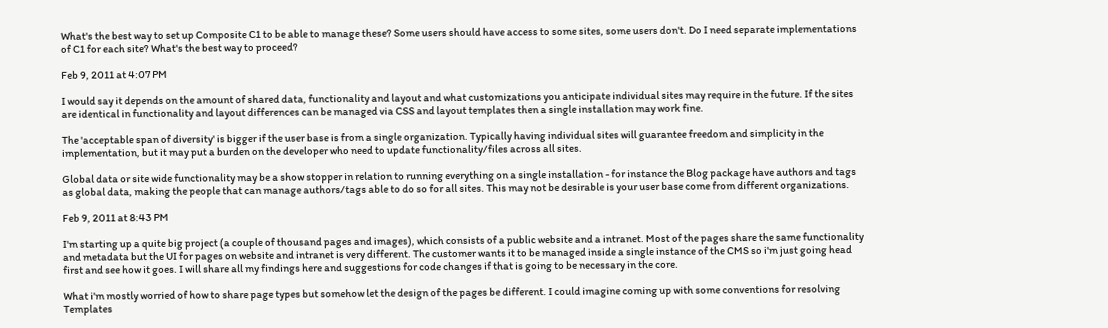What's the best way to set up Composite C1 to be able to manage these? Some users should have access to some sites, some users don't. Do I need separate implementations of C1 for each site? What's the best way to proceed?

Feb 9, 2011 at 4:07 PM

I would say it depends on the amount of shared data, functionality and layout and what customizations you anticipate individual sites may require in the future. If the sites are identical in functionality and layout differences can be managed via CSS and layout templates then a single installation may work fine.

The 'acceptable span of diversity' is bigger if the user base is from a single organization. Typically having individual sites will guarantee freedom and simplicity in the implementation, but it may put a burden on the developer who need to update functionality/files across all sites.

Global data or site wide functionality may be a show stopper in relation to running everything on a single installation - for instance the Blog package have authors and tags as global data, making the people that can manage authors/tags able to do so for all sites. This may not be desirable is your user base come from different organizations.

Feb 9, 2011 at 8:43 PM

I'm starting up a quite big project (a couple of thousand pages and images), which consists of a public website and a intranet. Most of the pages share the same functionality and metadata but the UI for pages on website and intranet is very different. The customer wants it to be managed inside a single instance of the CMS so i'm just going head first and see how it goes. I will share all my findings here and suggestions for code changes if that is going to be necessary in the core.

What i'm mostly worried of how to share page types but somehow let the design of the pages be different. I could imagine coming up with some conventions for resolving Templates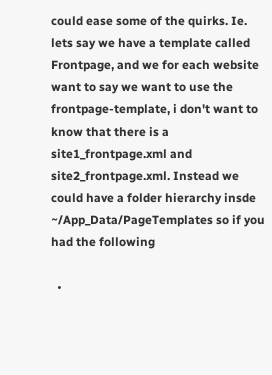could ease some of the quirks. Ie. lets say we have a template called Frontpage, and we for each website want to say we want to use the frontpage-template, i don't want to know that there is a site1_frontpage.xml and site2_frontpage.xml. Instead we could have a folder hierarchy insde ~/App_Data/PageTemplates so if you had the following

  •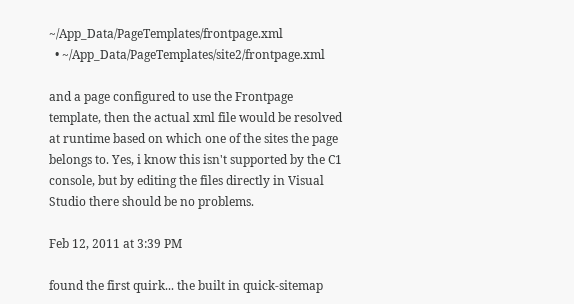~/App_Data/PageTemplates/frontpage.xml
  • ~/App_Data/PageTemplates/site2/frontpage.xml

and a page configured to use the Frontpage template, then the actual xml file would be resolved at runtime based on which one of the sites the page belongs to. Yes, i know this isn't supported by the C1 console, but by editing the files directly in Visual Studio there should be no problems.

Feb 12, 2011 at 3:39 PM

found the first quirk... the built in quick-sitemap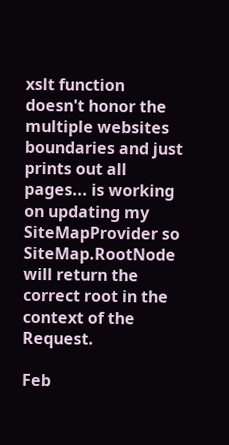xslt function doesn't honor the multiple websites boundaries and just prints out all pages... is working on updating my SiteMapProvider so SiteMap.RootNode will return the correct root in the context of the Request.

Feb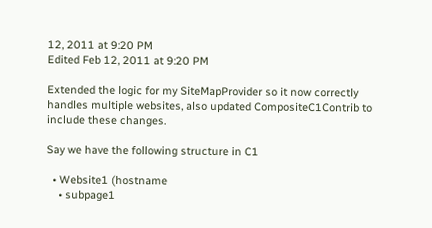12, 2011 at 9:20 PM
Edited Feb 12, 2011 at 9:20 PM

Extended the logic for my SiteMapProvider so it now correctly handles multiple websites, also updated CompositeC1Contrib to include these changes.

Say we have the following structure in C1

  • Website1 (hostname
    • subpage1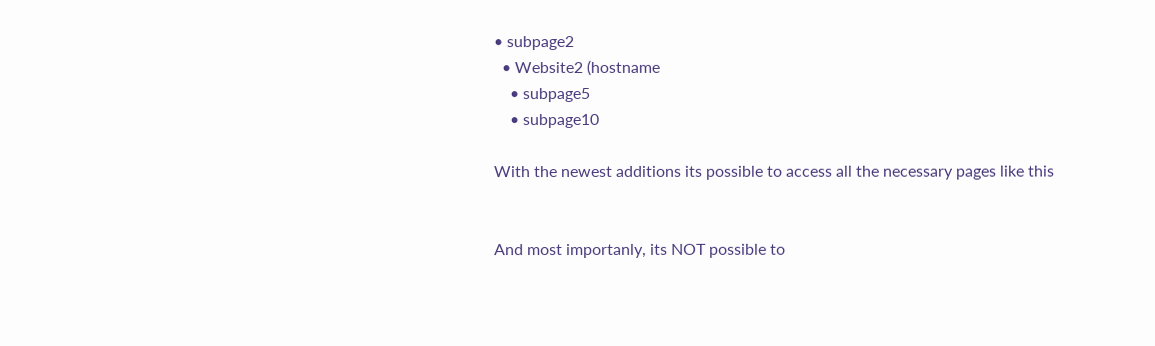• subpage2
  • Website2 (hostname
    • subpage5
    • subpage10

With the newest additions its possible to access all the necessary pages like this


And most importanly, its NOT possible to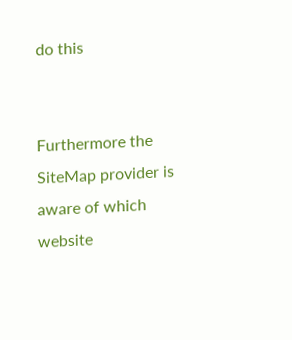do this


Furthermore the SiteMap provider is aware of which website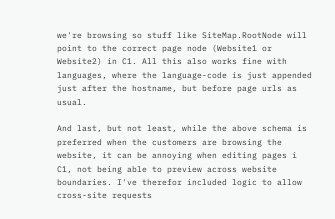we're browsing so stuff like SiteMap.RootNode will point to the correct page node (Website1 or Website2) in C1. All this also works fine with languages, where the language-code is just appended just after the hostname, but before page urls as usual.

And last, but not least, while the above schema is preferred when the customers are browsing the website, it can be annoying when editing pages i C1, not being able to preview across website boundaries. I've therefor included logic to allow cross-site requests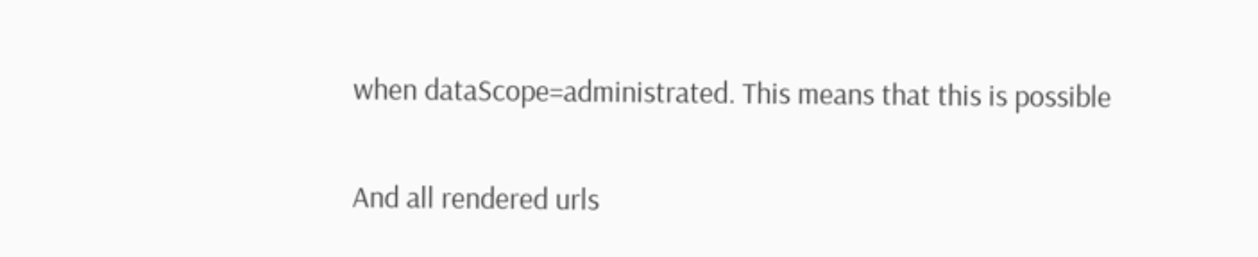when dataScope=administrated. This means that this is possible


And all rendered urls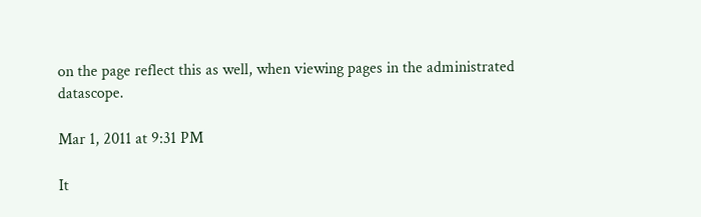on the page reflect this as well, when viewing pages in the administrated datascope.

Mar 1, 2011 at 9:31 PM

It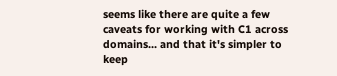seems like there are quite a few caveats for working with C1 across domains... and that it's simpler to keep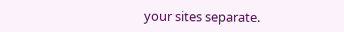your sites separate.